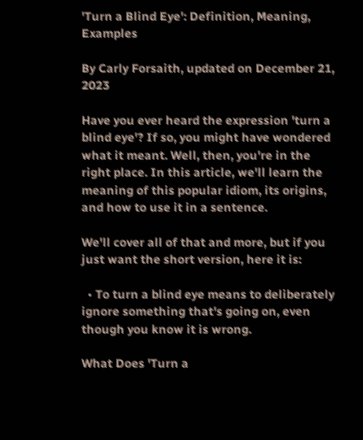'Turn a Blind Eye': Definition, Meaning, Examples

By Carly Forsaith, updated on December 21, 2023

Have you ever heard the expression 'turn a blind eye'? If so, you might have wondered what it meant. Well, then, you're in the right place. In this article, we'll learn the meaning of this popular idiom, its origins, and how to use it in a sentence.

We'll cover all of that and more, but if you just want the short version, here it is:

  • To turn a blind eye means to deliberately ignore something that's going on, even though you know it is wrong.

What Does 'Turn a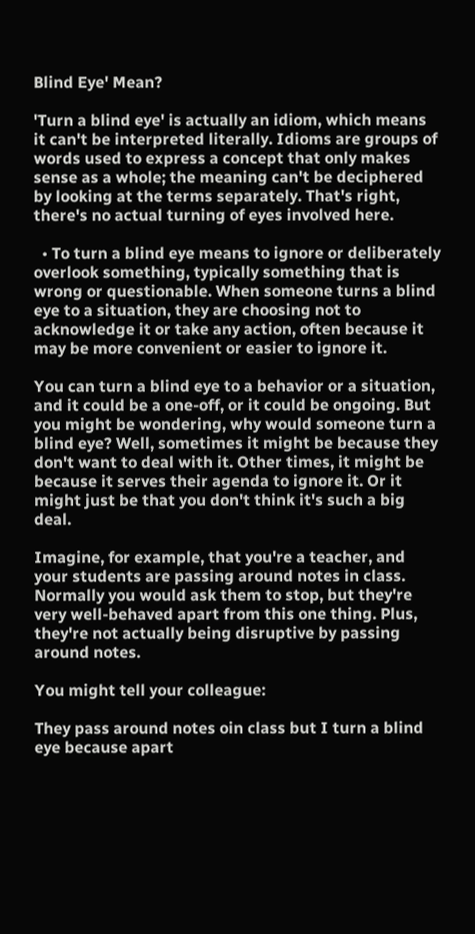Blind Eye' Mean?

'Turn a blind eye' is actually an idiom, which means it can't be interpreted literally. Idioms are groups of words used to express a concept that only makes sense as a whole; the meaning can't be deciphered by looking at the terms separately. That's right, there's no actual turning of eyes involved here.

  • To turn a blind eye means to ignore or deliberately overlook something, typically something that is wrong or questionable. When someone turns a blind eye to a situation, they are choosing not to acknowledge it or take any action, often because it may be more convenient or easier to ignore it.

You can turn a blind eye to a behavior or a situation, and it could be a one-off, or it could be ongoing. But you might be wondering, why would someone turn a blind eye? Well, sometimes it might be because they don't want to deal with it. Other times, it might be because it serves their agenda to ignore it. Or it might just be that you don't think it's such a big deal.

Imagine, for example, that you're a teacher, and your students are passing around notes in class. Normally you would ask them to stop, but they're very well-behaved apart from this one thing. Plus, they're not actually being disruptive by passing around notes.

You might tell your colleague:

They pass around notes oin class but I turn a blind eye because apart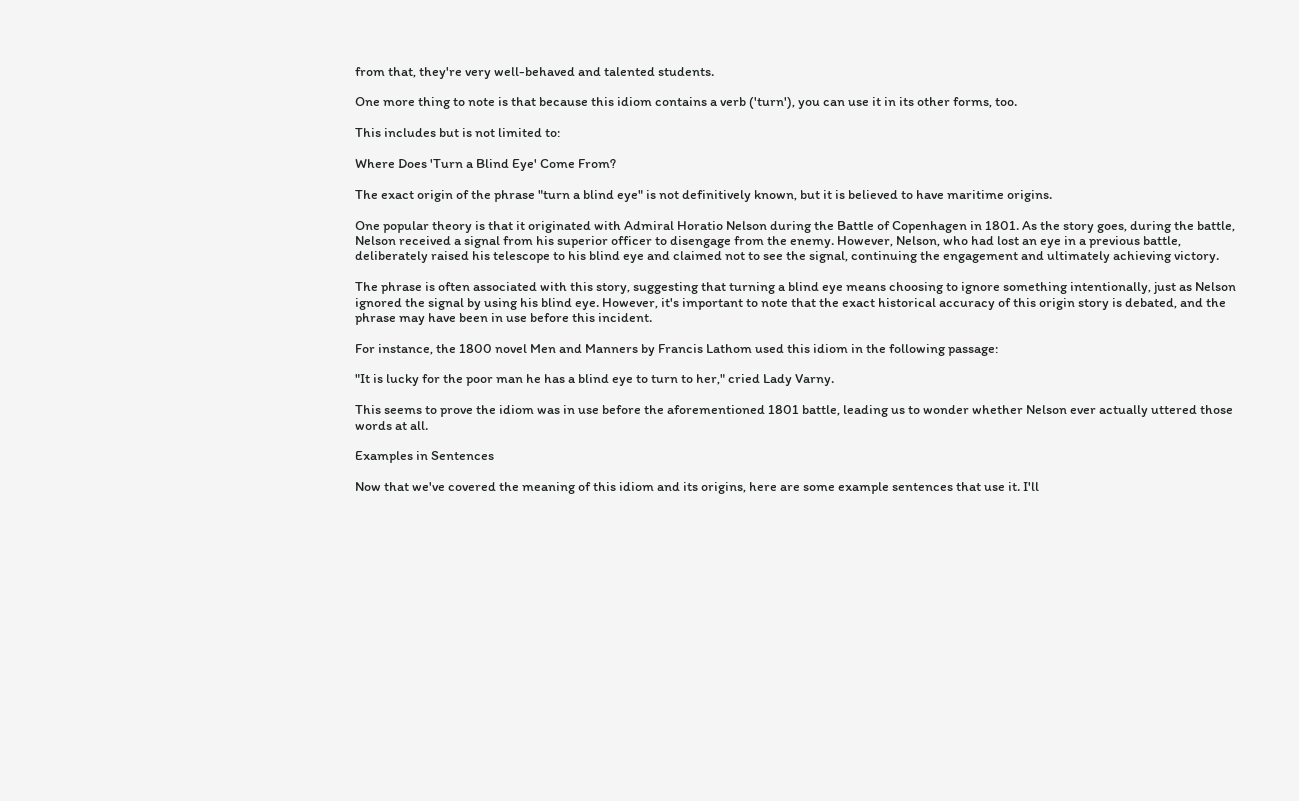from that, they're very well-behaved and talented students.

One more thing to note is that because this idiom contains a verb ('turn'), you can use it in its other forms, too.

This includes but is not limited to:

Where Does 'Turn a Blind Eye' Come From?

The exact origin of the phrase "turn a blind eye" is not definitively known, but it is believed to have maritime origins.

One popular theory is that it originated with Admiral Horatio Nelson during the Battle of Copenhagen in 1801. As the story goes, during the battle, Nelson received a signal from his superior officer to disengage from the enemy. However, Nelson, who had lost an eye in a previous battle, deliberately raised his telescope to his blind eye and claimed not to see the signal, continuing the engagement and ultimately achieving victory.

The phrase is often associated with this story, suggesting that turning a blind eye means choosing to ignore something intentionally, just as Nelson ignored the signal by using his blind eye. However, it's important to note that the exact historical accuracy of this origin story is debated, and the phrase may have been in use before this incident.

For instance, the 1800 novel Men and Manners by Francis Lathom used this idiom in the following passage:

"It is lucky for the poor man he has a blind eye to turn to her," cried Lady Varny.

This seems to prove the idiom was in use before the aforementioned 1801 battle, leading us to wonder whether Nelson ever actually uttered those words at all.

Examples in Sentences

Now that we've covered the meaning of this idiom and its origins, here are some example sentences that use it. I'll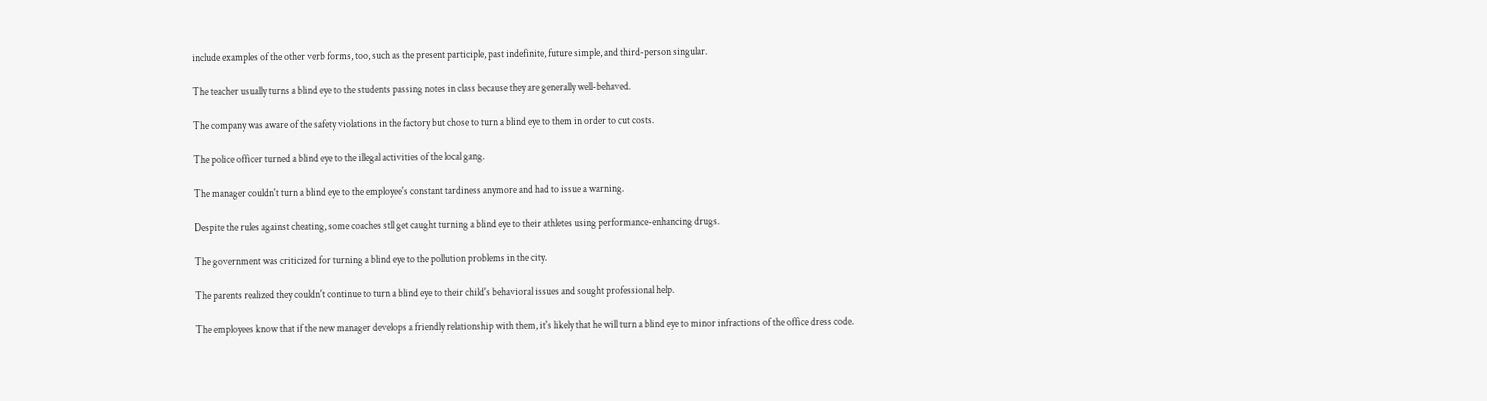include examples of the other verb forms, too, such as the present participle, past indefinite, future simple, and third-person singular.

The teacher usually turns a blind eye to the students passing notes in class because they are generally well-behaved.

The company was aware of the safety violations in the factory but chose to turn a blind eye to them in order to cut costs.

The police officer turned a blind eye to the illegal activities of the local gang.

The manager couldn't turn a blind eye to the employee's constant tardiness anymore and had to issue a warning.

Despite the rules against cheating, some coaches stll get caught turning a blind eye to their athletes using performance-enhancing drugs.

The government was criticized for turning a blind eye to the pollution problems in the city.

The parents realized they couldn't continue to turn a blind eye to their child's behavioral issues and sought professional help.

The employees know that if the new manager develops a friendly relationship with them, it's likely that he will turn a blind eye to minor infractions of the office dress code.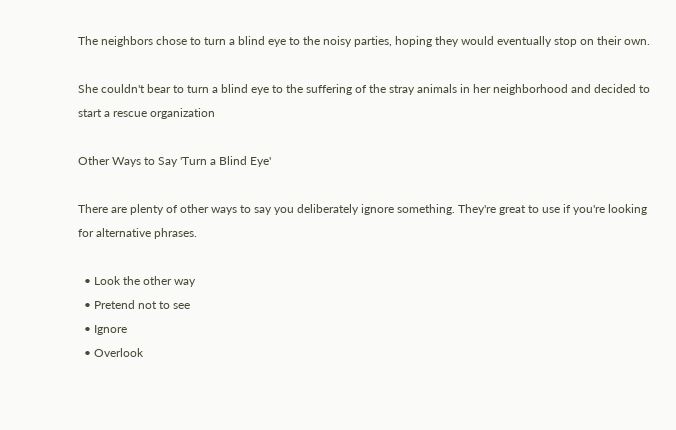The neighbors chose to turn a blind eye to the noisy parties, hoping they would eventually stop on their own.

She couldn't bear to turn a blind eye to the suffering of the stray animals in her neighborhood and decided to start a rescue organization

Other Ways to Say 'Turn a Blind Eye'

There are plenty of other ways to say you deliberately ignore something. They're great to use if you're looking for alternative phrases.

  • Look the other way
  • Pretend not to see
  • Ignore
  • Overlook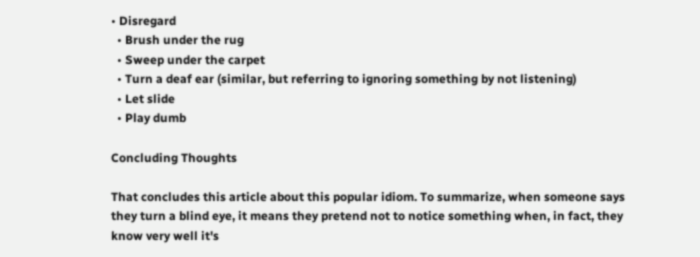• Disregard
  • Brush under the rug
  • Sweep under the carpet
  • Turn a deaf ear (similar, but referring to ignoring something by not listening)
  • Let slide
  • Play dumb

Concluding Thoughts

That concludes this article about this popular idiom. To summarize, when someone says they turn a blind eye, it means they pretend not to notice something when, in fact, they know very well it's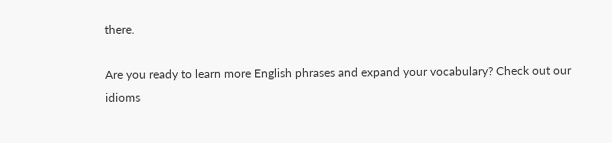there.

Are you ready to learn more English phrases and expand your vocabulary? Check out our idioms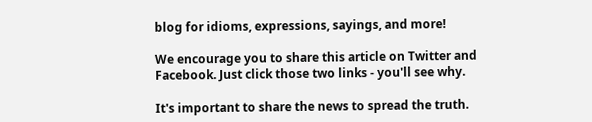blog for idioms, expressions, sayings, and more!

We encourage you to share this article on Twitter and Facebook. Just click those two links - you'll see why.

It's important to share the news to spread the truth.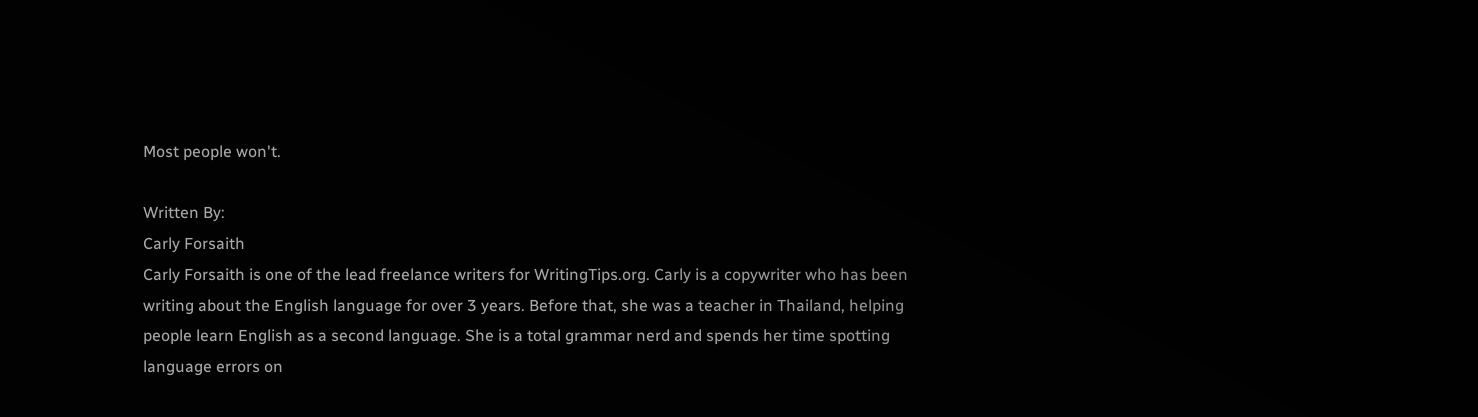Most people won't.

Written By:
Carly Forsaith
Carly Forsaith is one of the lead freelance writers for WritingTips.org. Carly is a copywriter who has been writing about the English language for over 3 years. Before that, she was a teacher in Thailand, helping people learn English as a second language. She is a total grammar nerd and spends her time spotting language errors on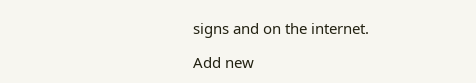signs and on the internet.

Add new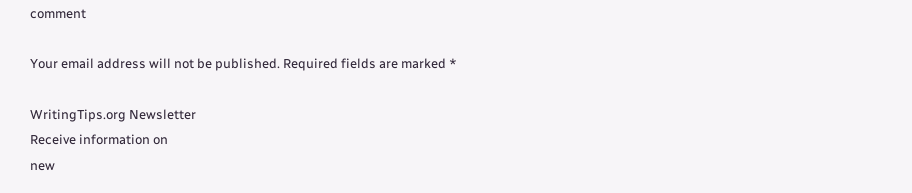comment

Your email address will not be published. Required fields are marked *

WritingTips.org Newsletter
Receive information on
new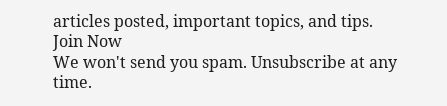articles posted, important topics, and tips.
Join Now
We won't send you spam. Unsubscribe at any time.